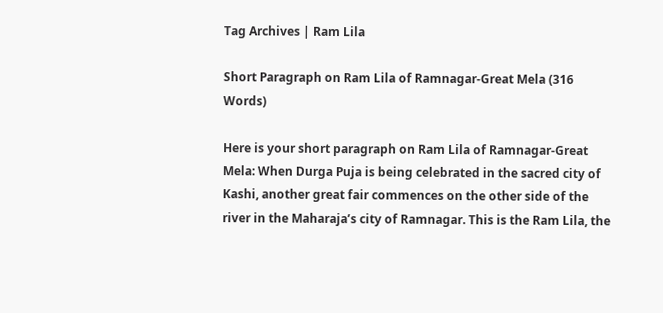Tag Archives | Ram Lila

Short Paragraph on Ram Lila of Ramnagar-Great Mela (316 Words)

Here is your short paragraph on Ram Lila of Ramnagar-Great Mela: When Durga Puja is being celebrated in the sacred city of Kashi, another great fair commences on the other side of the river in the Maharaja’s city of Ramnagar. This is the Ram Lila, the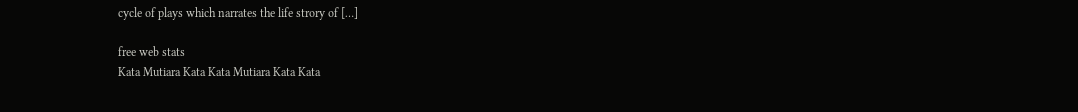cycle of plays which narrates the life strory of […]

free web stats
Kata Mutiara Kata Kata Mutiara Kata Kata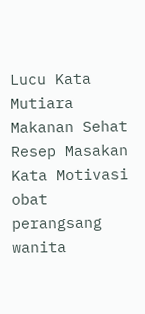Lucu Kata Mutiara Makanan Sehat Resep Masakan Kata Motivasi obat perangsang wanita